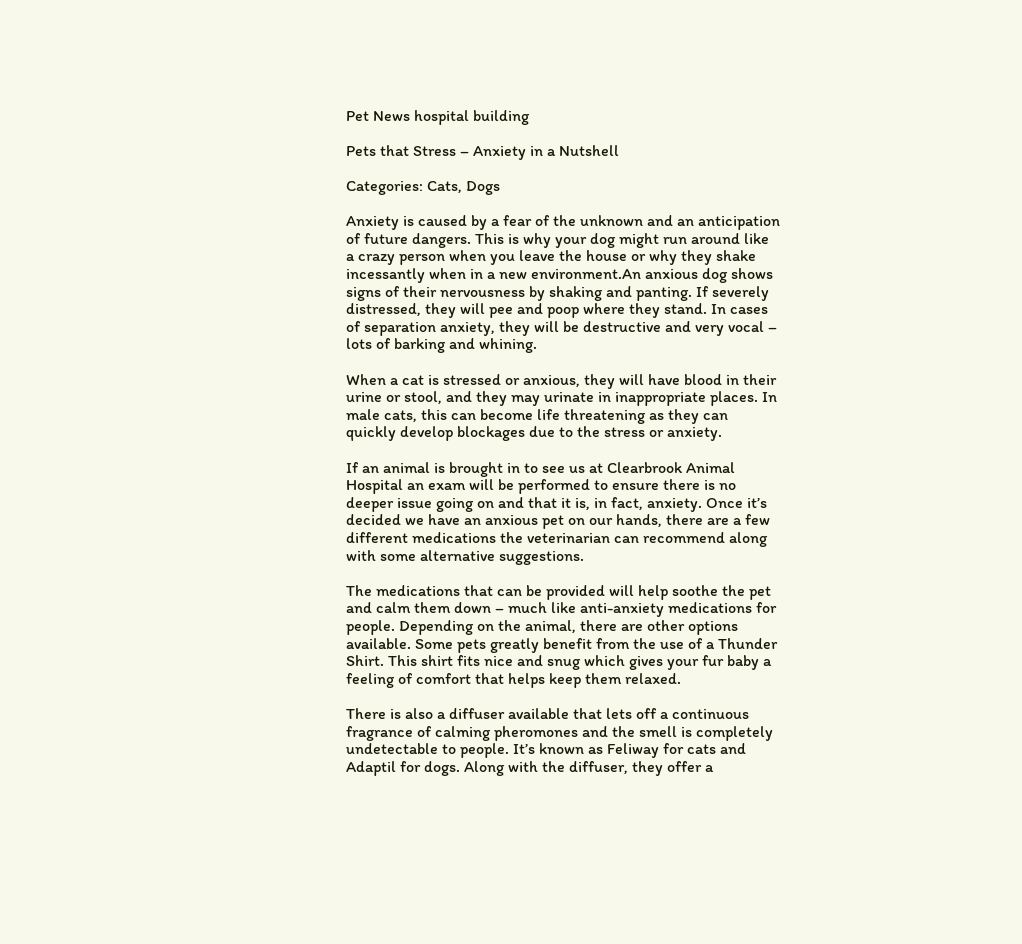Pet News hospital building

Pets that Stress – Anxiety in a Nutshell

Categories: Cats, Dogs

Anxiety is caused by a fear of the unknown and an anticipation of future dangers. This is why your dog might run around like a crazy person when you leave the house or why they shake incessantly when in a new environment.An anxious dog shows signs of their nervousness by shaking and panting. If severely distressed, they will pee and poop where they stand. In cases of separation anxiety, they will be destructive and very vocal – lots of barking and whining.

When a cat is stressed or anxious, they will have blood in their urine or stool, and they may urinate in inappropriate places. In male cats, this can become life threatening as they can quickly develop blockages due to the stress or anxiety.

If an animal is brought in to see us at Clearbrook Animal Hospital an exam will be performed to ensure there is no deeper issue going on and that it is, in fact, anxiety. Once it’s decided we have an anxious pet on our hands, there are a few different medications the veterinarian can recommend along with some alternative suggestions.

The medications that can be provided will help soothe the pet and calm them down – much like anti-anxiety medications for people. Depending on the animal, there are other options available. Some pets greatly benefit from the use of a Thunder Shirt. This shirt fits nice and snug which gives your fur baby a feeling of comfort that helps keep them relaxed.

There is also a diffuser available that lets off a continuous fragrance of calming pheromones and the smell is completely undetectable to people. It’s known as Feliway for cats and Adaptil for dogs. Along with the diffuser, they offer a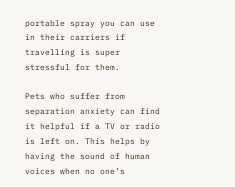portable spray you can use in their carriers if travelling is super stressful for them.

Pets who suffer from separation anxiety can find it helpful if a TV or radio is left on. This helps by having the sound of human voices when no one’s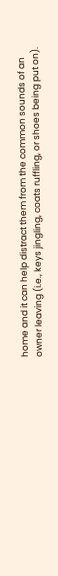home and it can help distract them from the common sounds of an owner leaving (i.e., keys jingling, coats ruffling, or shoes being put on).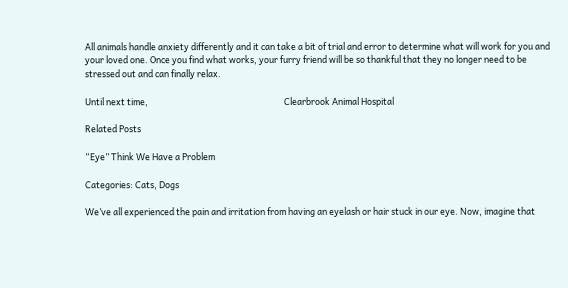All animals handle anxiety differently and it can take a bit of trial and error to determine what will work for you and your loved one. Once you find what works, your furry friend will be so thankful that they no longer need to be stressed out and can finally relax.

Until next time,                                                                    Clearbrook Animal Hospital

Related Posts

“Eye” Think We Have a Problem

Categories: Cats, Dogs

We’ve all experienced the pain and irritation from having an eyelash or hair stuck in our eye. Now, imagine that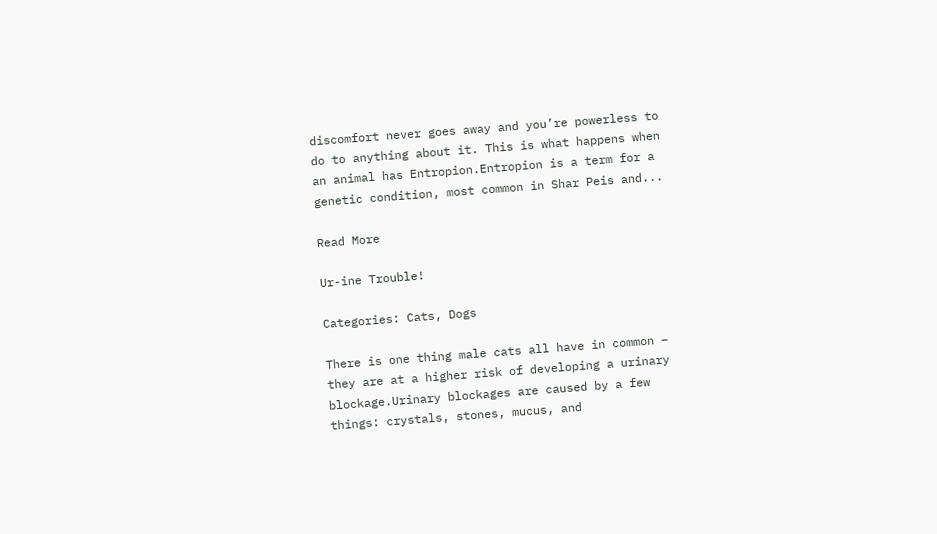discomfort never goes away and you’re powerless to do to anything about it. This is what happens when an animal has Entropion.Entropion is a term for a genetic condition, most common in Shar Peis and...

Read More

Ur-ine Trouble!

Categories: Cats, Dogs

There is one thing male cats all have in common – they are at a higher risk of developing a urinary blockage.Urinary blockages are caused by a few things: crystals, stones, mucus, and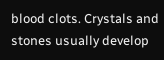blood clots. Crystals and stones usually develop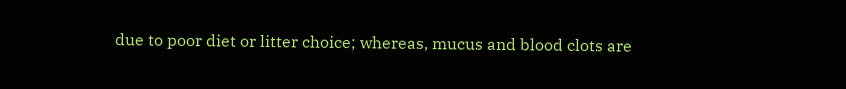due to poor diet or litter choice; whereas, mucus and blood clots are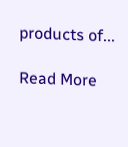products of...

Read More